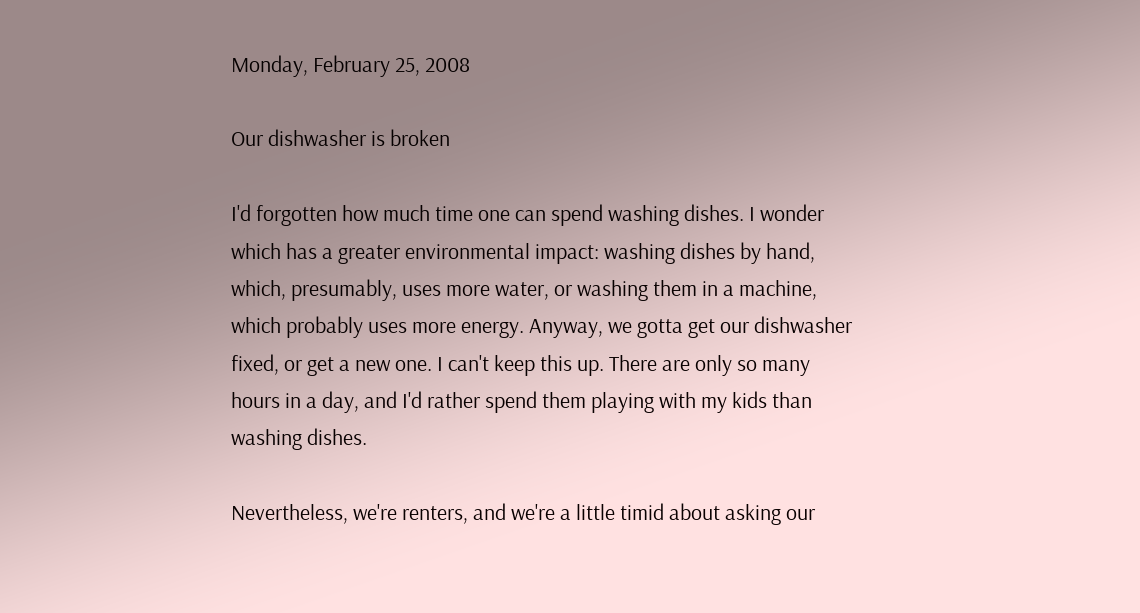Monday, February 25, 2008

Our dishwasher is broken

I'd forgotten how much time one can spend washing dishes. I wonder which has a greater environmental impact: washing dishes by hand, which, presumably, uses more water, or washing them in a machine, which probably uses more energy. Anyway, we gotta get our dishwasher fixed, or get a new one. I can't keep this up. There are only so many hours in a day, and I'd rather spend them playing with my kids than washing dishes.

Nevertheless, we're renters, and we're a little timid about asking our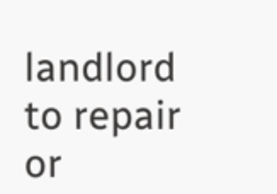landlord to repair or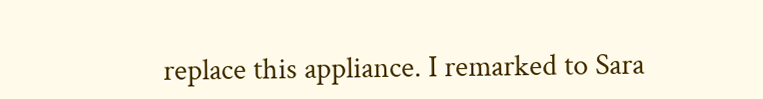replace this appliance. I remarked to Sara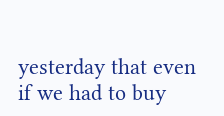yesterday that even if we had to buy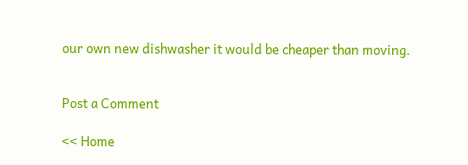our own new dishwasher it would be cheaper than moving.


Post a Comment

<< Home